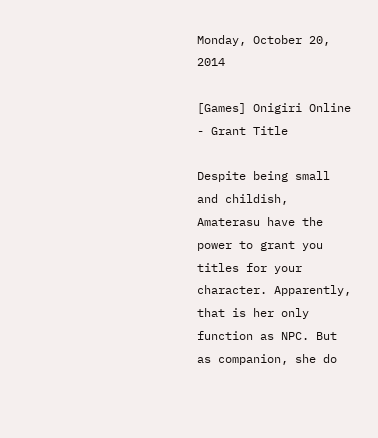Monday, October 20, 2014

[Games] Onigiri Online - Grant Title

Despite being small and childish, Amaterasu have the power to grant you titles for your character. Apparently, that is her only function as NPC. But as companion, she do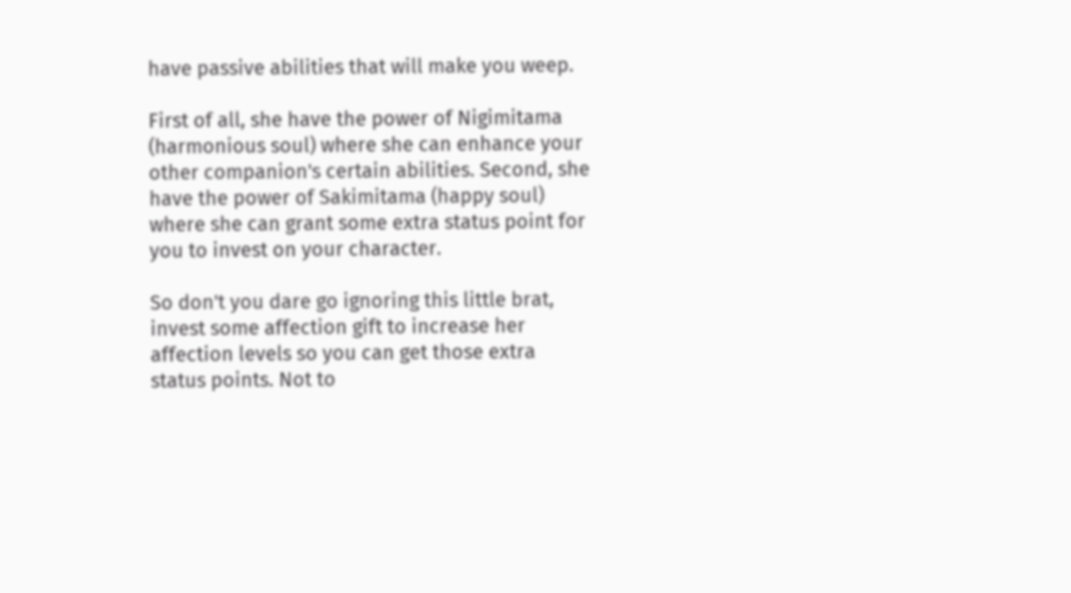have passive abilities that will make you weep.

First of all, she have the power of Nigimitama (harmonious soul) where she can enhance your other companion's certain abilities. Second, she have the power of Sakimitama (happy soul) where she can grant some extra status point for you to invest on your character.

So don't you dare go ignoring this little brat, invest some affection gift to increase her affection levels so you can get those extra status points. Not to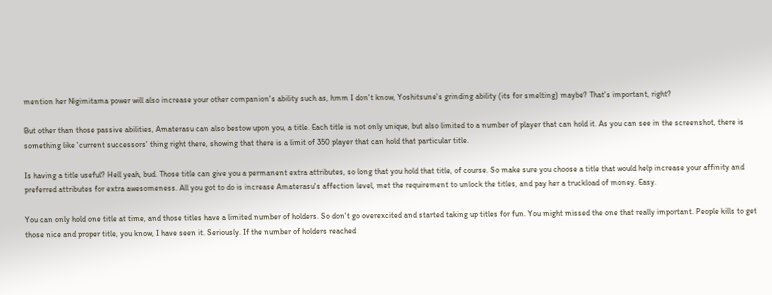mention her Nigimitama power will also increase your other companion's ability such as, hmm I don't know, Yoshitsune's grinding ability (its for smelting) maybe? That's important, right?

But other than those passive abilities, Amaterasu can also bestow upon you, a title. Each title is not only unique, but also limited to a number of player that can hold it. As you can see in the screenshot, there is something like 'current successors' thing right there, showing that there is a limit of 350 player that can hold that particular title.

Is having a title useful? Hell yeah, bud. Those title can give you a permanent extra attributes, so long that you hold that title, of course. So make sure you choose a title that would help increase your affinity and preferred attributes for extra awesomeness. All you got to do is increase Amaterasu's affection level, met the requirement to unlock the titles, and pay her a truckload of money. Easy.

You can only hold one title at time, and those titles have a limited number of holders. So don't go overexcited and started taking up titles for fun. You might missed the one that really important. People kills to get those nice and proper title, you know, I have seen it. Seriously. If the number of holders reached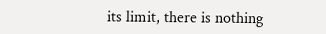its limit, there is nothing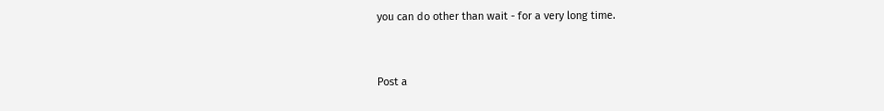you can do other than wait - for a very long time.


Post a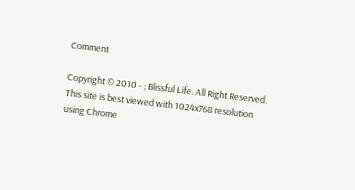Comment

Copyright © 2010 - ; Blissful Life. All Right Reserved.
This site is best viewed with 1024x768 resolution using Chrome